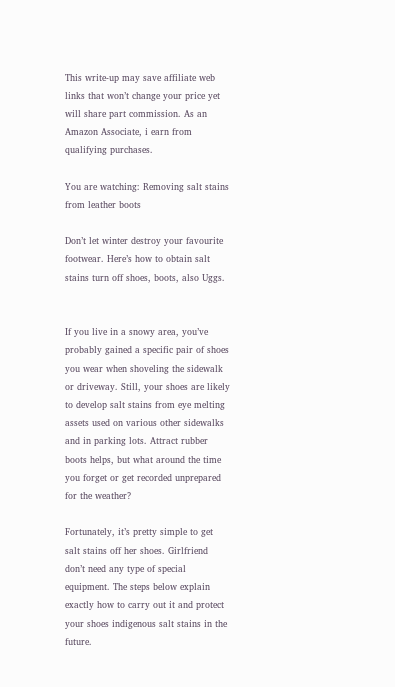This write-up may save affiliate web links that won’t change your price yet will share part commission. As an Amazon Associate, i earn from qualifying purchases.

You are watching: Removing salt stains from leather boots

Don’t let winter destroy your favourite footwear. Here’s how to obtain salt stains turn off shoes, boots, also Uggs.


If you live in a snowy area, you’ve probably gained a specific pair of shoes you wear when shoveling the sidewalk or driveway. Still, your shoes are likely to develop salt stains from eye melting assets used on various other sidewalks and in parking lots. Attract rubber boots helps, but what around the time you forget or get recorded unprepared for the weather?

Fortunately, it’s pretty simple to get salt stains off her shoes. Girlfriend don’t need any type of special equipment. The steps below explain exactly how to carry out it and protect your shoes indigenous salt stains in the future.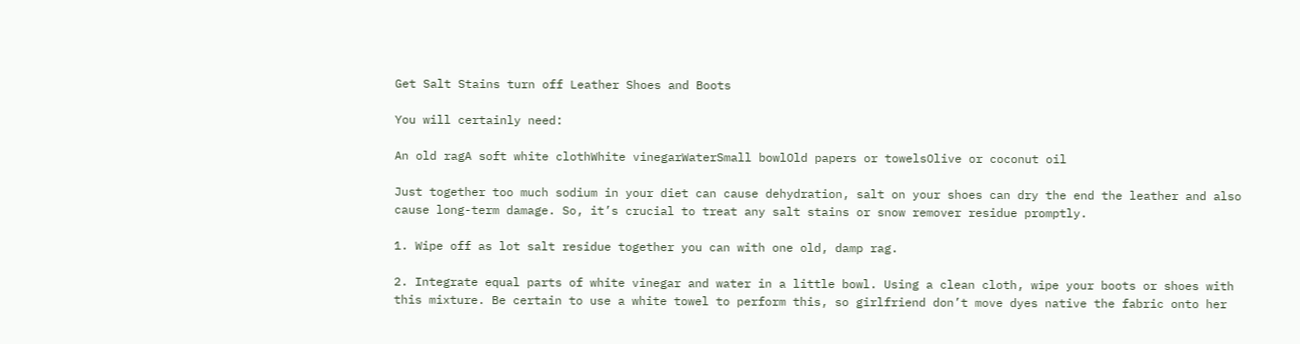Get Salt Stains turn off Leather Shoes and Boots

You will certainly need:

An old ragA soft white clothWhite vinegarWaterSmall bowlOld papers or towelsOlive or coconut oil

Just together too much sodium in your diet can cause dehydration, salt on your shoes can dry the end the leather and also cause long-term damage. So, it’s crucial to treat any salt stains or snow remover residue promptly.

1. Wipe off as lot salt residue together you can with one old, damp rag.

2. Integrate equal parts of white vinegar and water in a little bowl. Using a clean cloth, wipe your boots or shoes with this mixture. Be certain to use a white towel to perform this, so girlfriend don’t move dyes native the fabric onto her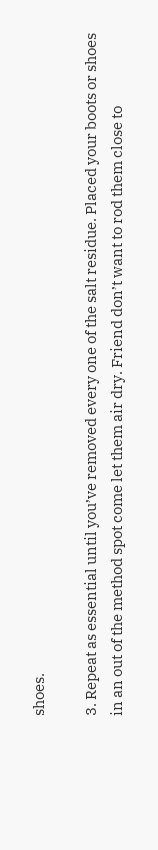shoes.

3. Repeat as essential until you’ve removed every one of the salt residue. Placed your boots or shoes in an out of the method spot come let them air dry. Friend don’t want to rod them close to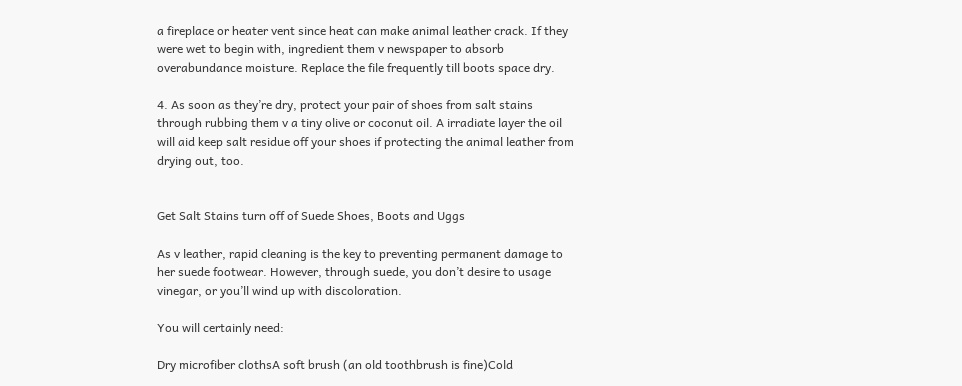a fireplace or heater vent since heat can make animal leather crack. If they were wet to begin with, ingredient them v newspaper to absorb overabundance moisture. Replace the file frequently till boots space dry.

4. As soon as they’re dry, protect your pair of shoes from salt stains through rubbing them v a tiny olive or coconut oil. A irradiate layer the oil will aid keep salt residue off your shoes if protecting the animal leather from drying out, too.


Get Salt Stains turn off of Suede Shoes, Boots and Uggs

As v leather, rapid cleaning is the key to preventing permanent damage to her suede footwear. However, through suede, you don’t desire to usage vinegar, or you’ll wind up with discoloration.

You will certainly need:

Dry microfiber clothsA soft brush (an old toothbrush is fine)Cold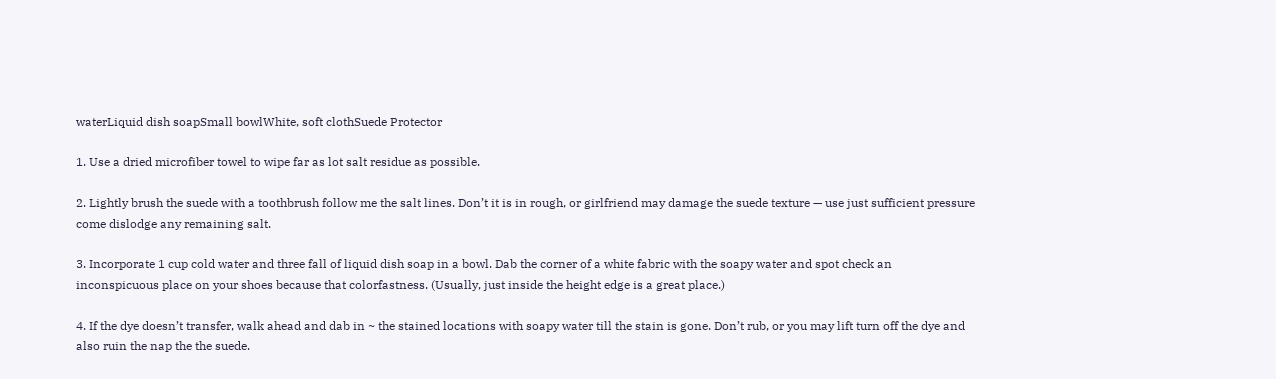waterLiquid dish soapSmall bowlWhite, soft clothSuede Protector

1. Use a dried microfiber towel to wipe far as lot salt residue as possible.

2. Lightly brush the suede with a toothbrush follow me the salt lines. Don’t it is in rough, or girlfriend may damage the suede texture — use just sufficient pressure come dislodge any remaining salt.

3. Incorporate 1 cup cold water and three fall of liquid dish soap in a bowl. Dab the corner of a white fabric with the soapy water and spot check an inconspicuous place on your shoes because that colorfastness. (Usually, just inside the height edge is a great place.)

4. If the dye doesn’t transfer, walk ahead and dab in ~ the stained locations with soapy water till the stain is gone. Don’t rub, or you may lift turn off the dye and also ruin the nap the the suede.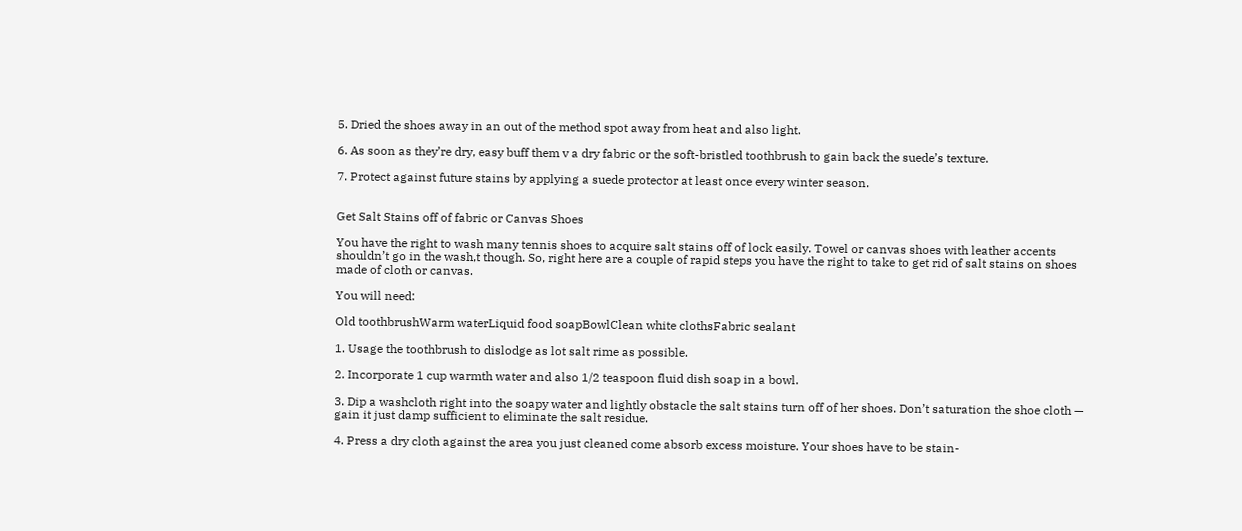5. Dried the shoes away in an out of the method spot away from heat and also light.

6. As soon as they’re dry, easy buff them v a dry fabric or the soft-bristled toothbrush to gain back the suede’s texture.

7. Protect against future stains by applying a suede protector at least once every winter season.


Get Salt Stains off of fabric or Canvas Shoes

You have the right to wash many tennis shoes to acquire salt stains off of lock easily. Towel or canvas shoes with leather accents shouldn’t go in the wash,t though. So, right here are a couple of rapid steps you have the right to take to get rid of salt stains on shoes made of cloth or canvas.

You will need:

Old toothbrushWarm waterLiquid food soapBowlClean white clothsFabric sealant

1. Usage the toothbrush to dislodge as lot salt rime as possible.

2. Incorporate 1 cup warmth water and also 1/2 teaspoon fluid dish soap in a bowl.

3. Dip a washcloth right into the soapy water and lightly obstacle the salt stains turn off of her shoes. Don’t saturation the shoe cloth — gain it just damp sufficient to eliminate the salt residue.

4. Press a dry cloth against the area you just cleaned come absorb excess moisture. Your shoes have to be stain-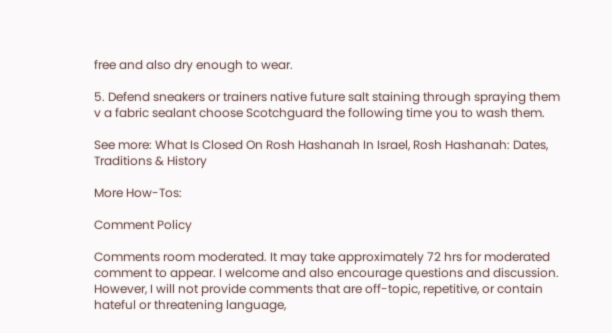free and also dry enough to wear.

5. Defend sneakers or trainers native future salt staining through spraying them v a fabric sealant choose Scotchguard the following time you to wash them.

See more: What Is Closed On Rosh Hashanah In Israel, Rosh Hashanah: Dates, Traditions & History

More How-Tos:

Comment Policy

Comments room moderated. It may take approximately 72 hrs for moderated comment to appear. I welcome and also encourage questions and discussion. However, I will not provide comments that are off-topic, repetitive, or contain hateful or threatening language,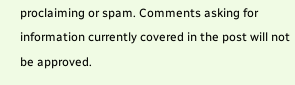proclaiming or spam. Comments asking for information currently covered in the post will not be approved.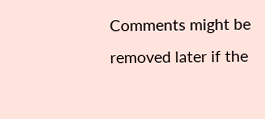Comments might be removed later if the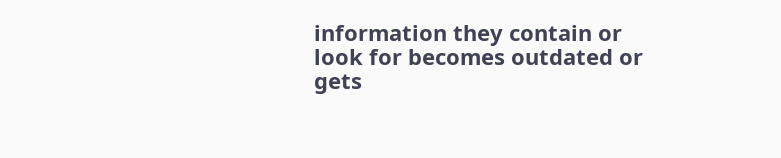information they contain or look for becomes outdated or gets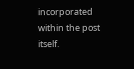incorporated within the post itself.